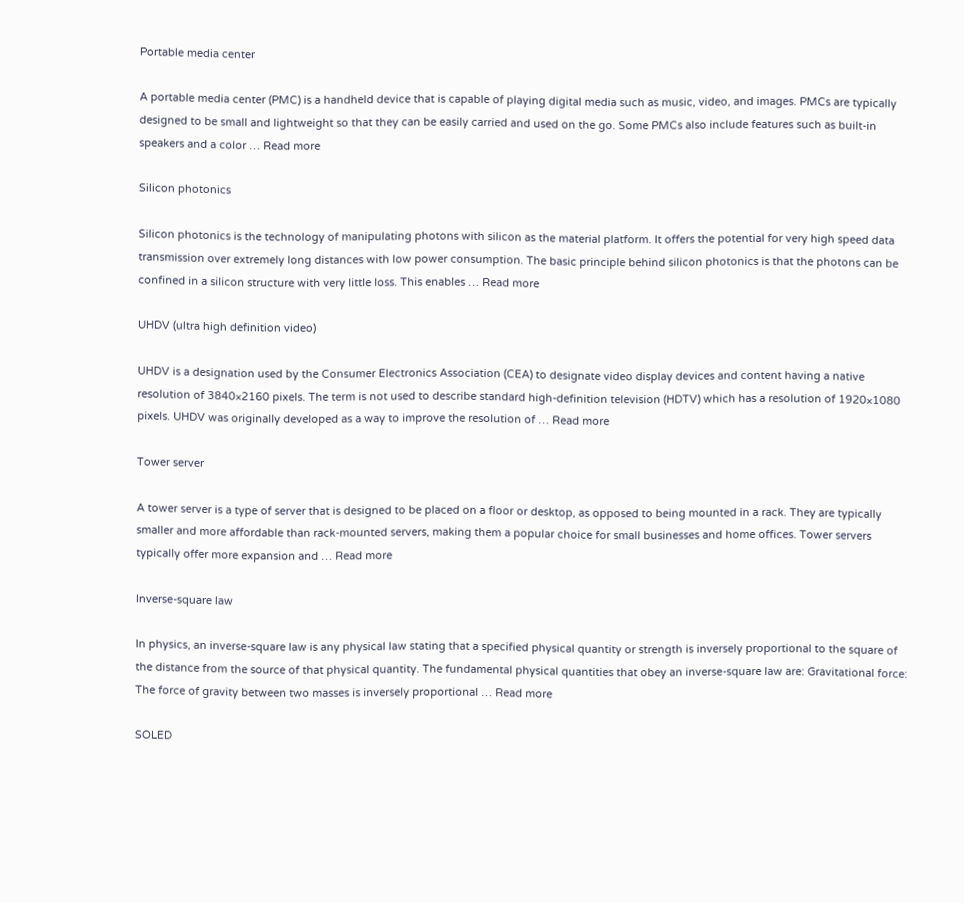Portable media center

A portable media center (PMC) is a handheld device that is capable of playing digital media such as music, video, and images. PMCs are typically designed to be small and lightweight so that they can be easily carried and used on the go. Some PMCs also include features such as built-in speakers and a color … Read more

Silicon photonics

Silicon photonics is the technology of manipulating photons with silicon as the material platform. It offers the potential for very high speed data transmission over extremely long distances with low power consumption. The basic principle behind silicon photonics is that the photons can be confined in a silicon structure with very little loss. This enables … Read more

UHDV (ultra high definition video)

UHDV is a designation used by the Consumer Electronics Association (CEA) to designate video display devices and content having a native resolution of 3840×2160 pixels. The term is not used to describe standard high-definition television (HDTV) which has a resolution of 1920×1080 pixels. UHDV was originally developed as a way to improve the resolution of … Read more

Tower server

A tower server is a type of server that is designed to be placed on a floor or desktop, as opposed to being mounted in a rack. They are typically smaller and more affordable than rack-mounted servers, making them a popular choice for small businesses and home offices. Tower servers typically offer more expansion and … Read more

Inverse-square law

In physics, an inverse-square law is any physical law stating that a specified physical quantity or strength is inversely proportional to the square of the distance from the source of that physical quantity. The fundamental physical quantities that obey an inverse-square law are: Gravitational force: The force of gravity between two masses is inversely proportional … Read more

SOLED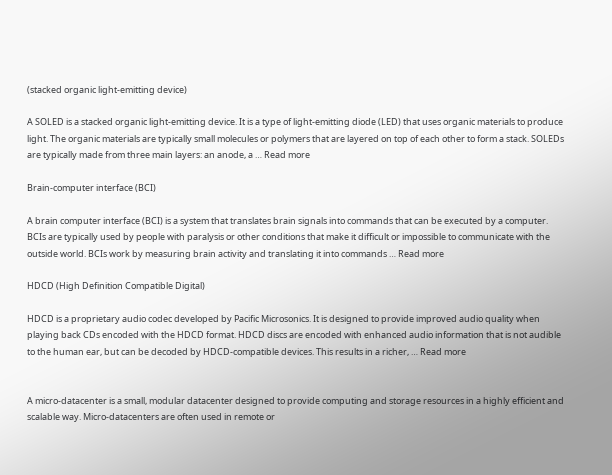(stacked organic light-emitting device)

A SOLED is a stacked organic light-emitting device. It is a type of light-emitting diode (LED) that uses organic materials to produce light. The organic materials are typically small molecules or polymers that are layered on top of each other to form a stack. SOLEDs are typically made from three main layers: an anode, a … Read more

Brain-computer interface (BCI)

A brain computer interface (BCI) is a system that translates brain signals into commands that can be executed by a computer. BCIs are typically used by people with paralysis or other conditions that make it difficult or impossible to communicate with the outside world. BCIs work by measuring brain activity and translating it into commands … Read more

HDCD (High Definition Compatible Digital)

HDCD is a proprietary audio codec developed by Pacific Microsonics. It is designed to provide improved audio quality when playing back CDs encoded with the HDCD format. HDCD discs are encoded with enhanced audio information that is not audible to the human ear, but can be decoded by HDCD-compatible devices. This results in a richer, … Read more


A micro-datacenter is a small, modular datacenter designed to provide computing and storage resources in a highly efficient and scalable way. Micro-datacenters are often used in remote or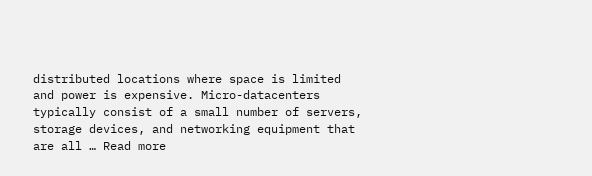distributed locations where space is limited and power is expensive. Micro-datacenters typically consist of a small number of servers, storage devices, and networking equipment that are all … Read more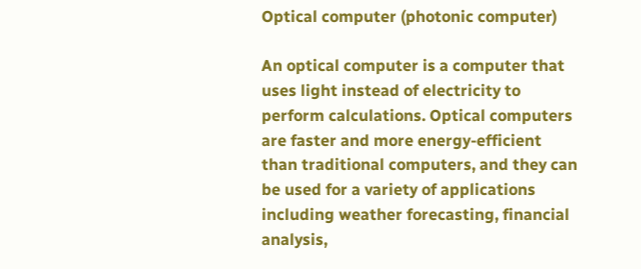Optical computer (photonic computer)

An optical computer is a computer that uses light instead of electricity to perform calculations. Optical computers are faster and more energy-efficient than traditional computers, and they can be used for a variety of applications including weather forecasting, financial analysis,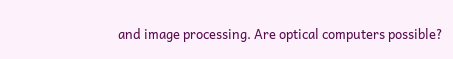and image processing. Are optical computers possible?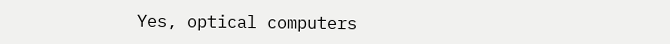Yes, optical computers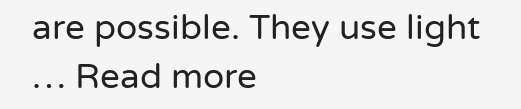are possible. They use light … Read more